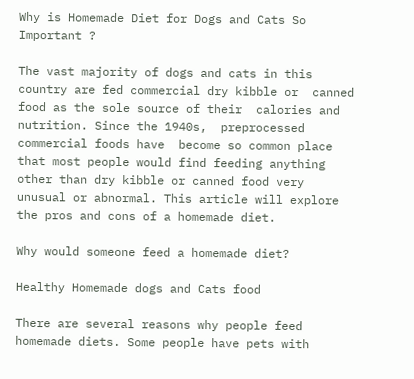Why is Homemade Diet for Dogs and Cats So Important ?

The vast majority of dogs and cats in this  country are fed commercial dry kibble or  canned food as the sole source of their  calories and nutrition. Since the 1940s,  preprocessed commercial foods have  become so common place that most people would find feeding anything other than dry kibble or canned food very
unusual or abnormal. This article will explore the pros and cons of a homemade diet.

Why would someone feed a homemade diet?

Healthy Homemade dogs and Cats food

There are several reasons why people feed homemade diets. Some people have pets with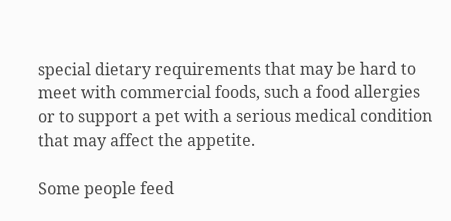special dietary requirements that may be hard to meet with commercial foods, such a food allergies or to support a pet with a serious medical condition that may affect the appetite.

Some people feed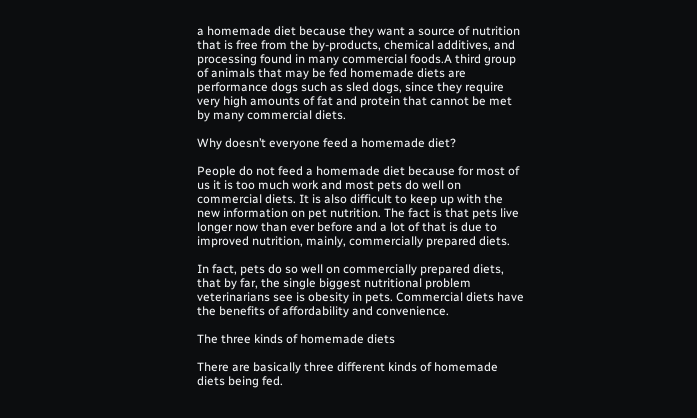a homemade diet because they want a source of nutrition that is free from the by-products, chemical additives, and processing found in many commercial foods.A third group of animals that may be fed homemade diets are performance dogs such as sled dogs, since they require very high amounts of fat and protein that cannot be met by many commercial diets.

Why doesn’t everyone feed a homemade diet?

People do not feed a homemade diet because for most of us it is too much work and most pets do well on commercial diets. It is also difficult to keep up with the new information on pet nutrition. The fact is that pets live longer now than ever before and a lot of that is due to improved nutrition, mainly, commercially prepared diets.

In fact, pets do so well on commercially prepared diets, that by far, the single biggest nutritional problem veterinarians see is obesity in pets. Commercial diets have the benefits of affordability and convenience.

The three kinds of homemade diets

There are basically three different kinds of homemade diets being fed.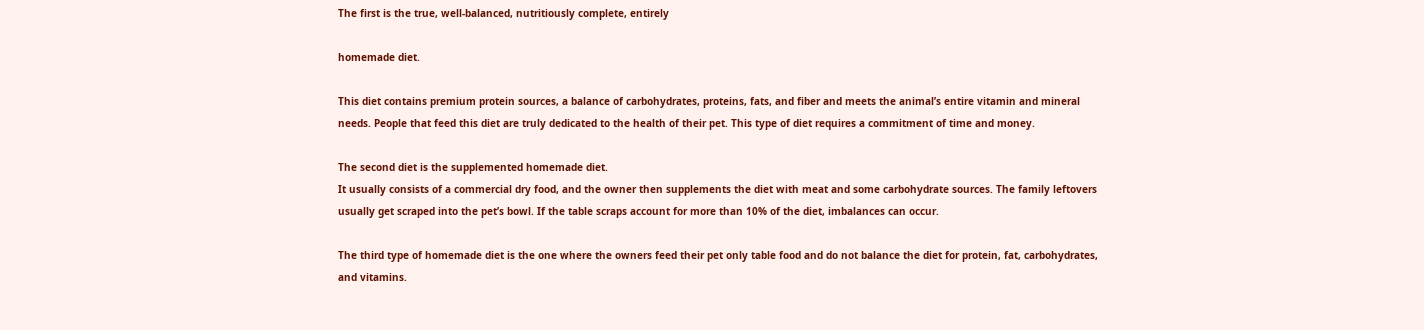The first is the true, well-balanced, nutritiously complete, entirely

homemade diet.

This diet contains premium protein sources, a balance of carbohydrates, proteins, fats, and fiber and meets the animal’s entire vitamin and mineral needs. People that feed this diet are truly dedicated to the health of their pet. This type of diet requires a commitment of time and money.

The second diet is the supplemented homemade diet.
It usually consists of a commercial dry food, and the owner then supplements the diet with meat and some carbohydrate sources. The family leftovers usually get scraped into the pet’s bowl. If the table scraps account for more than 10% of the diet, imbalances can occur.

The third type of homemade diet is the one where the owners feed their pet only table food and do not balance the diet for protein, fat, carbohydrates, and vitamins.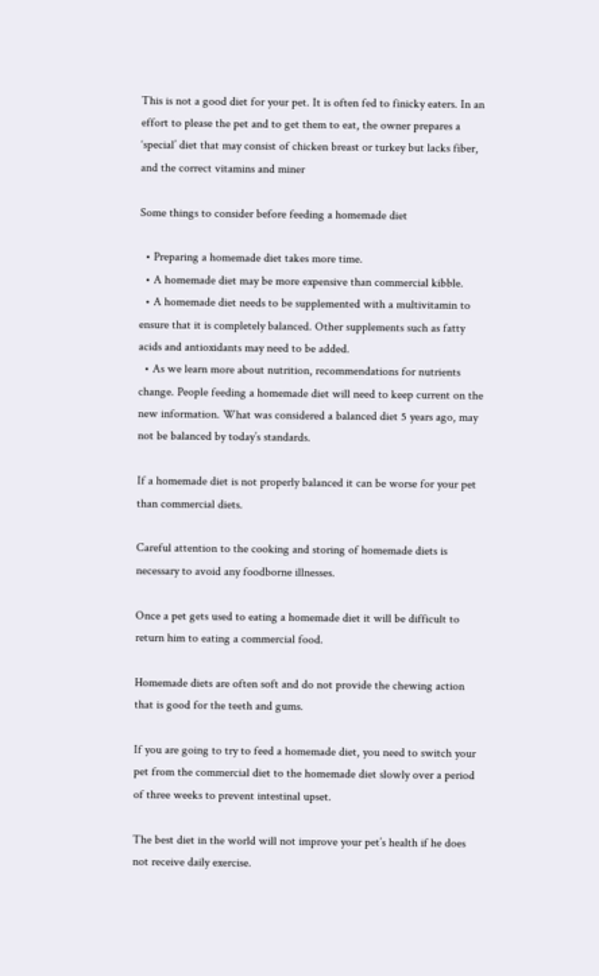This is not a good diet for your pet. It is often fed to finicky eaters. In an effort to please the pet and to get them to eat, the owner prepares a ‘special’ diet that may consist of chicken breast or turkey but lacks fiber, and the correct vitamins and miner

Some things to consider before feeding a homemade diet

  • Preparing a homemade diet takes more time.
  • A homemade diet may be more expensive than commercial kibble.
  • A homemade diet needs to be supplemented with a multivitamin to ensure that it is completely balanced. Other supplements such as fatty acids and antioxidants may need to be added.
  • As we learn more about nutrition, recommendations for nutrients change. People feeding a homemade diet will need to keep current on the new information. What was considered a balanced diet 5 years ago, may not be balanced by today’s standards.

If a homemade diet is not properly balanced it can be worse for your pet than commercial diets.

Careful attention to the cooking and storing of homemade diets is necessary to avoid any foodborne illnesses.

Once a pet gets used to eating a homemade diet it will be difficult to return him to eating a commercial food.

Homemade diets are often soft and do not provide the chewing action that is good for the teeth and gums.

If you are going to try to feed a homemade diet, you need to switch your pet from the commercial diet to the homemade diet slowly over a period of three weeks to prevent intestinal upset.

The best diet in the world will not improve your pet’s health if he does not receive daily exercise.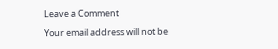Leave a Comment

Your email address will not be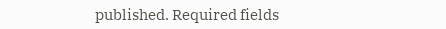published. Required fields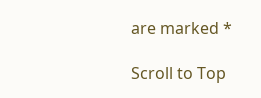are marked *

Scroll to Top